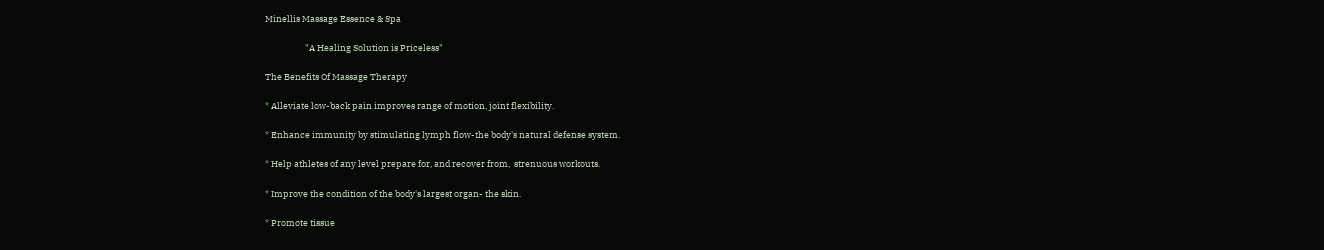Minellis Massage Essence & Spa

                    "A Healing Solution is Priceless"

The Benefits Of Massage Therapy

* Alleviate low-back pain improves range of motion, joint flexibility.

* Enhance immunity by stimulating lymph flow-the body's natural defense system.

* Help athletes of any level prepare for, and recover from,  strenuous workouts.

* Improve the condition of the body's largest organ- the skin.

* Promote tissue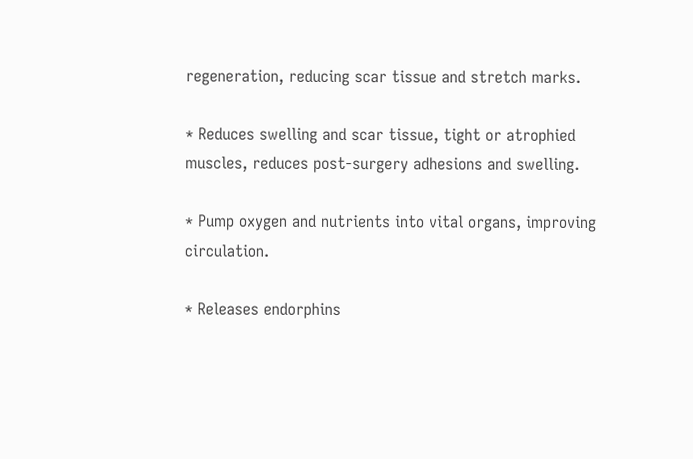regeneration, reducing scar tissue and stretch marks.

* Reduces swelling and scar tissue, tight or atrophied muscles, reduces post-surgery adhesions and swelling.

* Pump oxygen and nutrients into vital organs, improving circulation.

* Releases endorphins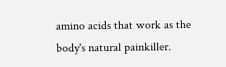amino acids that work as the body's natural painkiller.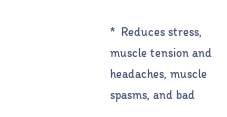*  Reduces stress, muscle tension and headaches, muscle spasms, and bad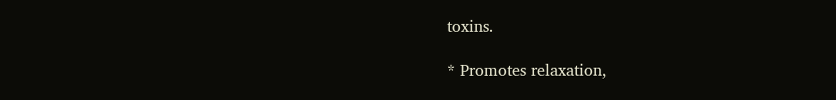toxins.

* Promotes relaxation,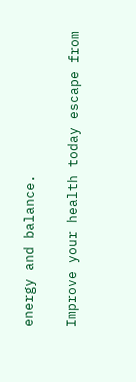energy and balance.

Improve your health today escape from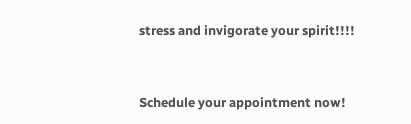stress and invigorate your spirit!!!!


Schedule your appointment now!